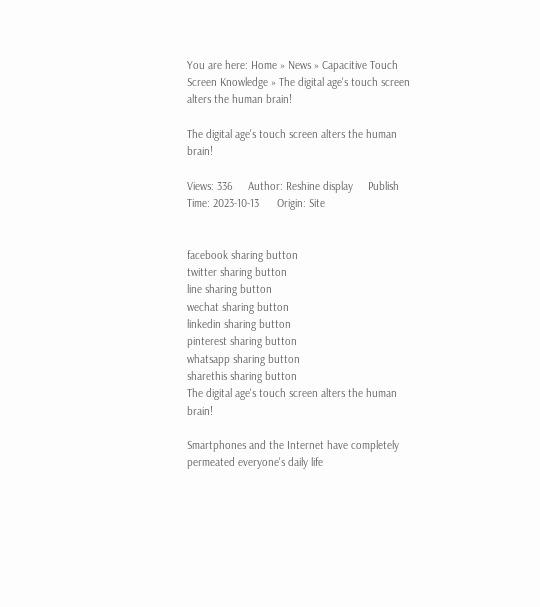You are here: Home » News » Capacitive Touch Screen Knowledge » The digital age's touch screen alters the human brain!

The digital age's touch screen alters the human brain!

Views: 336     Author: Reshine display     Publish Time: 2023-10-13      Origin: Site


facebook sharing button
twitter sharing button
line sharing button
wechat sharing button
linkedin sharing button
pinterest sharing button
whatsapp sharing button
sharethis sharing button
The digital age's touch screen alters the human brain!

Smartphones and the Internet have completely permeated everyone's daily life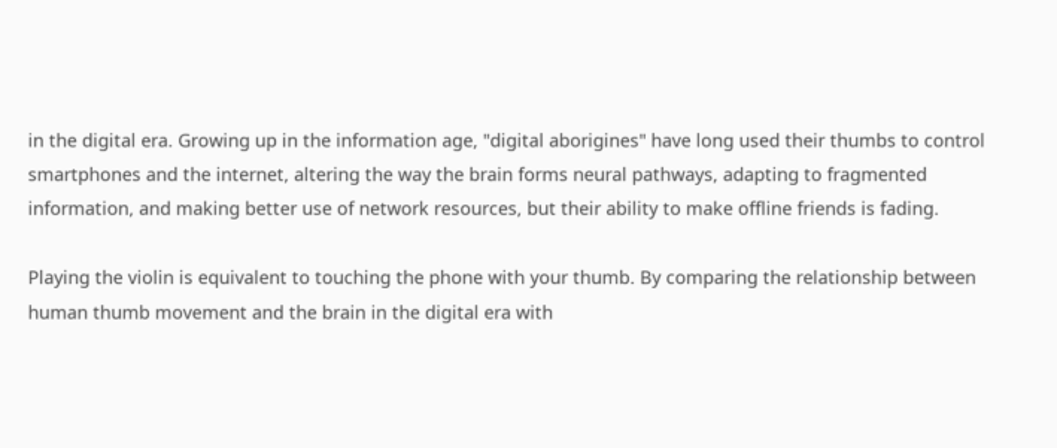in the digital era. Growing up in the information age, "digital aborigines" have long used their thumbs to control smartphones and the internet, altering the way the brain forms neural pathways, adapting to fragmented information, and making better use of network resources, but their ability to make offline friends is fading.

Playing the violin is equivalent to touching the phone with your thumb. By comparing the relationship between human thumb movement and the brain in the digital era with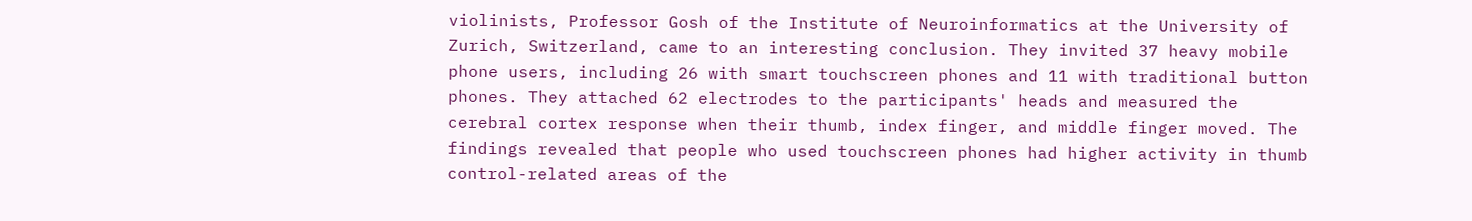violinists, Professor Gosh of the Institute of Neuroinformatics at the University of Zurich, Switzerland, came to an interesting conclusion. They invited 37 heavy mobile phone users, including 26 with smart touchscreen phones and 11 with traditional button phones. They attached 62 electrodes to the participants' heads and measured the cerebral cortex response when their thumb, index finger, and middle finger moved. The findings revealed that people who used touchscreen phones had higher activity in thumb control-related areas of the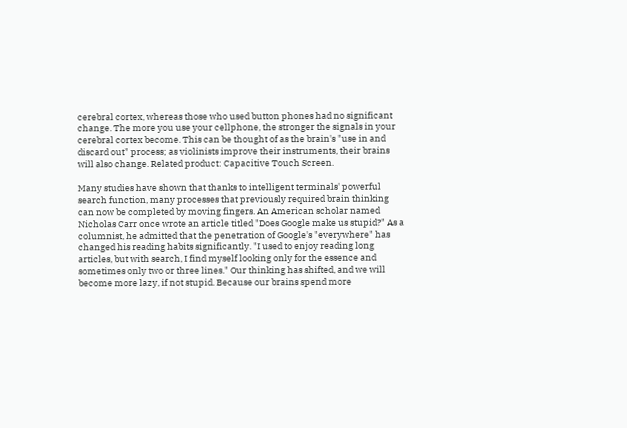cerebral cortex, whereas those who used button phones had no significant change. The more you use your cellphone, the stronger the signals in your cerebral cortex become. This can be thought of as the brain's "use in and discard out" process; as violinists improve their instruments, their brains will also change. Related product: Capacitive Touch Screen.

Many studies have shown that thanks to intelligent terminals' powerful search function, many processes that previously required brain thinking can now be completed by moving fingers. An American scholar named Nicholas Carr once wrote an article titled "Does Google make us stupid?" As a columnist, he admitted that the penetration of Google's "everywhere" has changed his reading habits significantly. "I used to enjoy reading long articles, but with search, I find myself looking only for the essence and sometimes only two or three lines." Our thinking has shifted, and we will become more lazy, if not stupid. Because our brains spend more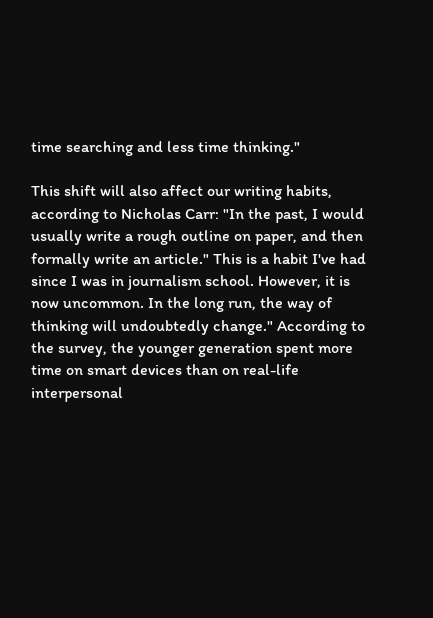time searching and less time thinking."

This shift will also affect our writing habits, according to Nicholas Carr: "In the past, I would usually write a rough outline on paper, and then formally write an article." This is a habit I've had since I was in journalism school. However, it is now uncommon. In the long run, the way of thinking will undoubtedly change." According to the survey, the younger generation spent more time on smart devices than on real-life interpersonal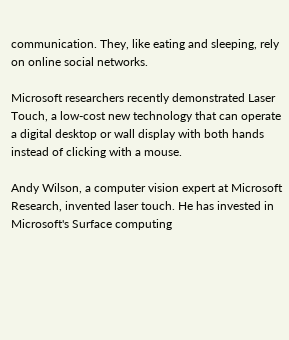communication. They, like eating and sleeping, rely on online social networks.

Microsoft researchers recently demonstrated Laser Touch, a low-cost new technology that can operate a digital desktop or wall display with both hands instead of clicking with a mouse.

Andy Wilson, a computer vision expert at Microsoft Research, invented laser touch. He has invested in Microsoft's Surface computing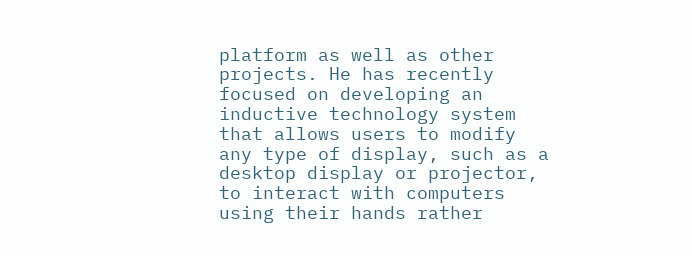platform as well as other projects. He has recently focused on developing an inductive technology system that allows users to modify any type of display, such as a desktop display or projector, to interact with computers using their hands rather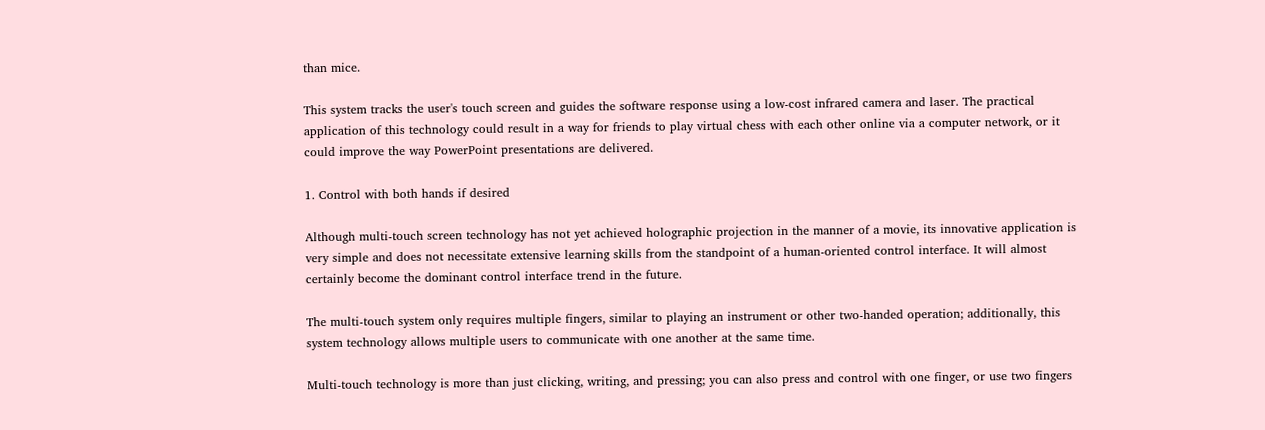than mice.

This system tracks the user's touch screen and guides the software response using a low-cost infrared camera and laser. The practical application of this technology could result in a way for friends to play virtual chess with each other online via a computer network, or it could improve the way PowerPoint presentations are delivered.

1. Control with both hands if desired

Although multi-touch screen technology has not yet achieved holographic projection in the manner of a movie, its innovative application is very simple and does not necessitate extensive learning skills from the standpoint of a human-oriented control interface. It will almost certainly become the dominant control interface trend in the future.

The multi-touch system only requires multiple fingers, similar to playing an instrument or other two-handed operation; additionally, this system technology allows multiple users to communicate with one another at the same time.

Multi-touch technology is more than just clicking, writing, and pressing; you can also press and control with one finger, or use two fingers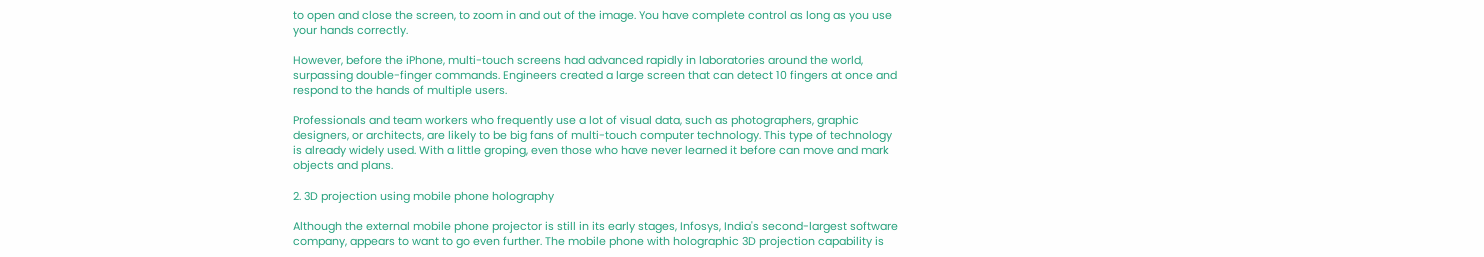to open and close the screen, to zoom in and out of the image. You have complete control as long as you use your hands correctly.

However, before the iPhone, multi-touch screens had advanced rapidly in laboratories around the world, surpassing double-finger commands. Engineers created a large screen that can detect 10 fingers at once and respond to the hands of multiple users.

Professionals and team workers who frequently use a lot of visual data, such as photographers, graphic designers, or architects, are likely to be big fans of multi-touch computer technology. This type of technology is already widely used. With a little groping, even those who have never learned it before can move and mark objects and plans.

2. 3D projection using mobile phone holography

Although the external mobile phone projector is still in its early stages, Infosys, India's second-largest software company, appears to want to go even further. The mobile phone with holographic 3D projection capability is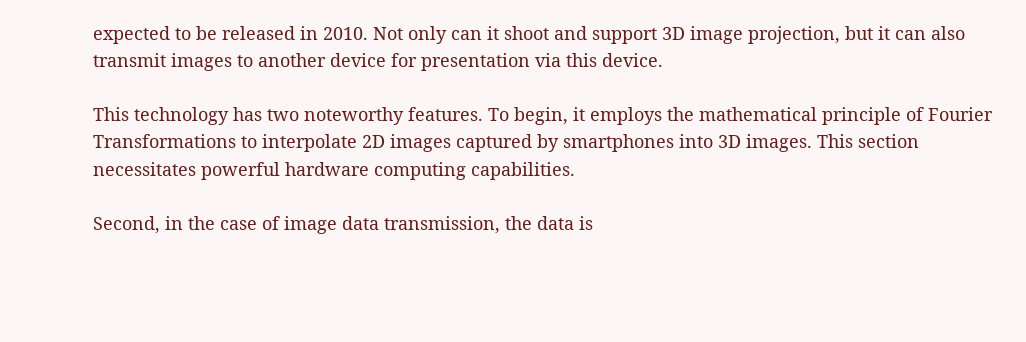expected to be released in 2010. Not only can it shoot and support 3D image projection, but it can also transmit images to another device for presentation via this device.

This technology has two noteworthy features. To begin, it employs the mathematical principle of Fourier Transformations to interpolate 2D images captured by smartphones into 3D images. This section necessitates powerful hardware computing capabilities.

Second, in the case of image data transmission, the data is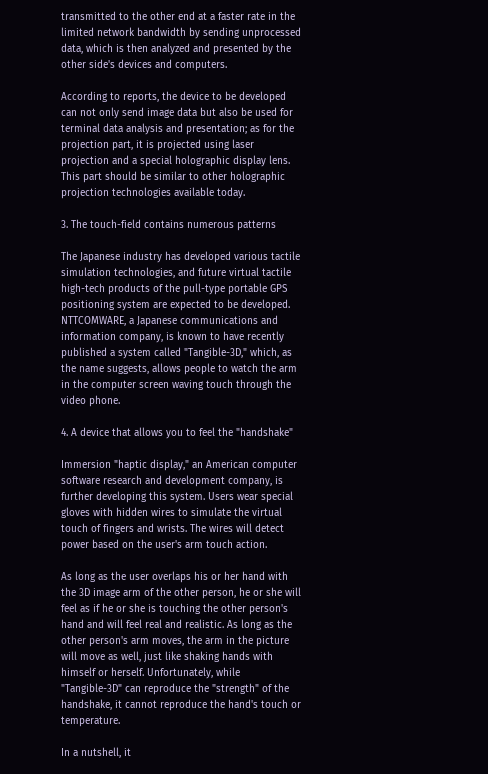transmitted to the other end at a faster rate in the limited network bandwidth by sending unprocessed data, which is then analyzed and presented by the other side's devices and computers.

According to reports, the device to be developed can not only send image data but also be used for terminal data analysis and presentation; as for the projection part, it is projected using laser projection and a special holographic display lens. This part should be similar to other holographic projection technologies available today.

3. The touch-field contains numerous patterns

The Japanese industry has developed various tactile simulation technologies, and future virtual tactile high-tech products of the pull-type portable GPS positioning system are expected to be developed. NTTCOMWARE, a Japanese communications and information company, is known to have recently published a system called "Tangible-3D," which, as the name suggests, allows people to watch the arm in the computer screen waving touch through the video phone.

4. A device that allows you to feel the "handshake"

Immersion "haptic display," an American computer software research and development company, is further developing this system. Users wear special gloves with hidden wires to simulate the virtual touch of fingers and wrists. The wires will detect power based on the user's arm touch action.

As long as the user overlaps his or her hand with the 3D image arm of the other person, he or she will feel as if he or she is touching the other person's hand and will feel real and realistic. As long as the other person's arm moves, the arm in the picture will move as well, just like shaking hands with himself or herself. Unfortunately, while "Tangible-3D" can reproduce the "strength" of the handshake, it cannot reproduce the hand's touch or temperature.

In a nutshell, it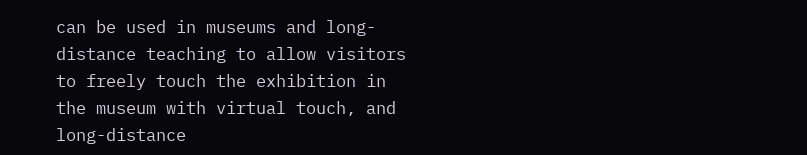can be used in museums and long-distance teaching to allow visitors to freely touch the exhibition in the museum with virtual touch, and long-distance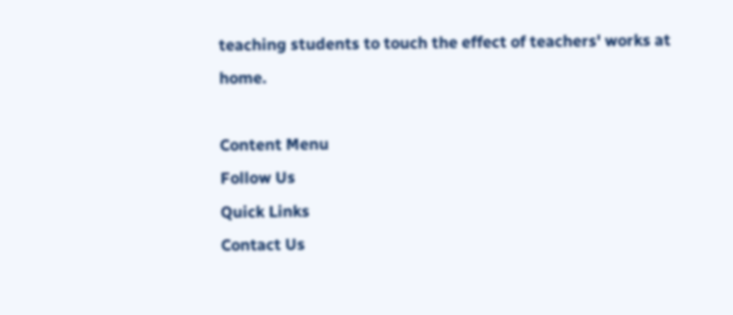teaching students to touch the effect of teachers' works at home.

Content Menu
Follow Us
Quick Links
Contact Us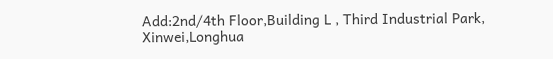Add:2nd/4th Floor,Building L , Third Industrial Park, Xinwei,Longhua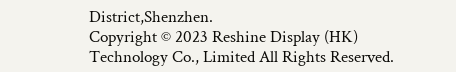District,Shenzhen.
Copyright © 2023 Reshine Display (HK) Technology Co., Limited All Rights Reserved.